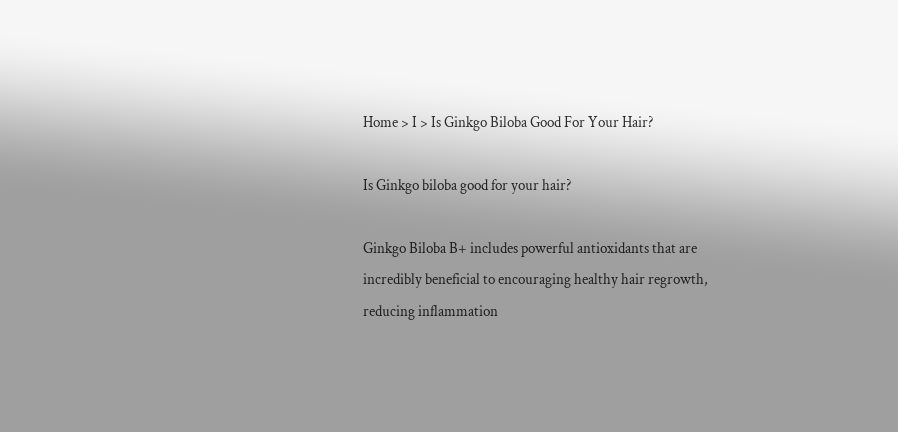Home > I > Is Ginkgo Biloba Good For Your Hair?

Is Ginkgo biloba good for your hair?

Ginkgo Biloba B+ includes powerful antioxidants that are incredibly beneficial to encouraging healthy hair regrowth, reducing inflammation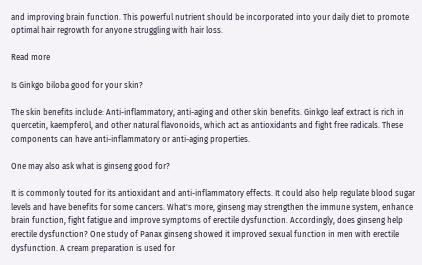and improving brain function. This powerful nutrient should be incorporated into your daily diet to promote optimal hair regrowth for anyone struggling with hair loss.

Read more

Is Ginkgo biloba good for your skin?

The skin benefits include: Anti-inflammatory, anti-aging and other skin benefits. Ginkgo leaf extract is rich in quercetin, kaempferol, and other natural flavonoids, which act as antioxidants and fight free radicals. These components can have anti-inflammatory or anti-aging properties.

One may also ask what is ginseng good for?

It is commonly touted for its antioxidant and anti-inflammatory effects. It could also help regulate blood sugar levels and have benefits for some cancers. What's more, ginseng may strengthen the immune system, enhance brain function, fight fatigue and improve symptoms of erectile dysfunction. Accordingly, does ginseng help erectile dysfunction? One study of Panax ginseng showed it improved sexual function in men with erectile dysfunction. A cream preparation is used for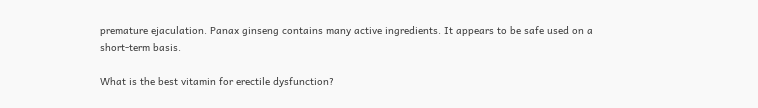premature ejaculation. Panax ginseng contains many active ingredients. It appears to be safe used on a short-term basis.

What is the best vitamin for erectile dysfunction?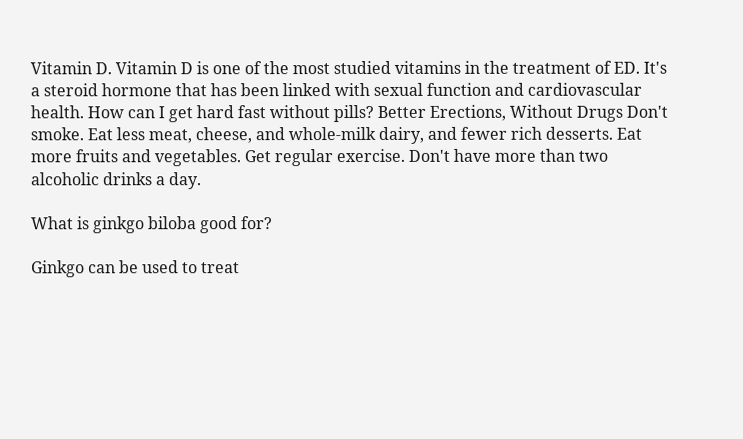Vitamin D. Vitamin D is one of the most studied vitamins in the treatment of ED. It's a steroid hormone that has been linked with sexual function and cardiovascular health. How can I get hard fast without pills? Better Erections, Without Drugs Don't smoke. Eat less meat, cheese, and whole-milk dairy, and fewer rich desserts. Eat more fruits and vegetables. Get regular exercise. Don't have more than two alcoholic drinks a day.

What is ginkgo biloba good for?

Ginkgo can be used to treat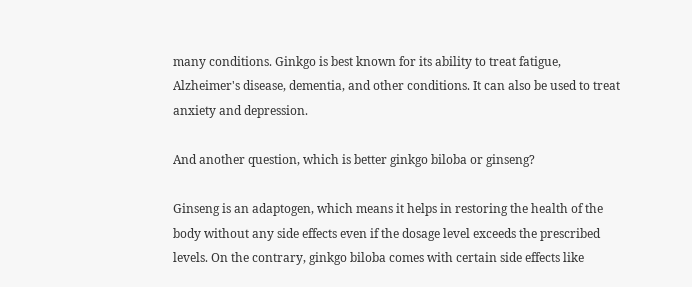many conditions. Ginkgo is best known for its ability to treat fatigue, Alzheimer's disease, dementia, and other conditions. It can also be used to treat anxiety and depression.

And another question, which is better ginkgo biloba or ginseng?

Ginseng is an adaptogen, which means it helps in restoring the health of the body without any side effects even if the dosage level exceeds the prescribed levels. On the contrary, ginkgo biloba comes with certain side effects like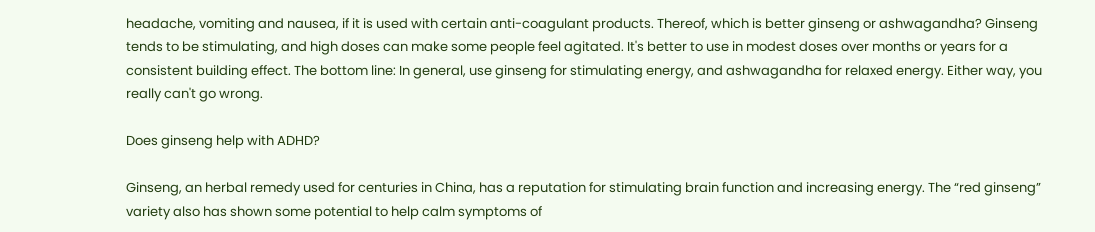headache, vomiting and nausea, if it is used with certain anti-coagulant products. Thereof, which is better ginseng or ashwagandha? Ginseng tends to be stimulating, and high doses can make some people feel agitated. It's better to use in modest doses over months or years for a consistent building effect. The bottom line: In general, use ginseng for stimulating energy, and ashwagandha for relaxed energy. Either way, you really can't go wrong.

Does ginseng help with ADHD?

Ginseng, an herbal remedy used for centuries in China, has a reputation for stimulating brain function and increasing energy. The “red ginseng” variety also has shown some potential to help calm symptoms of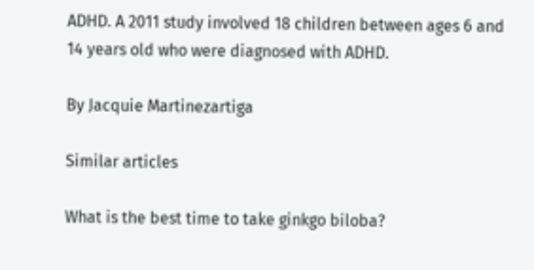ADHD. A 2011 study involved 18 children between ages 6 and 14 years old who were diagnosed with ADHD.

By Jacquie Martinezartiga

Similar articles

What is the best time to take ginkgo biloba?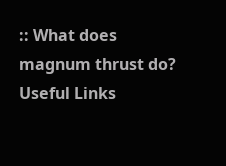:: What does magnum thrust do?
Useful Links